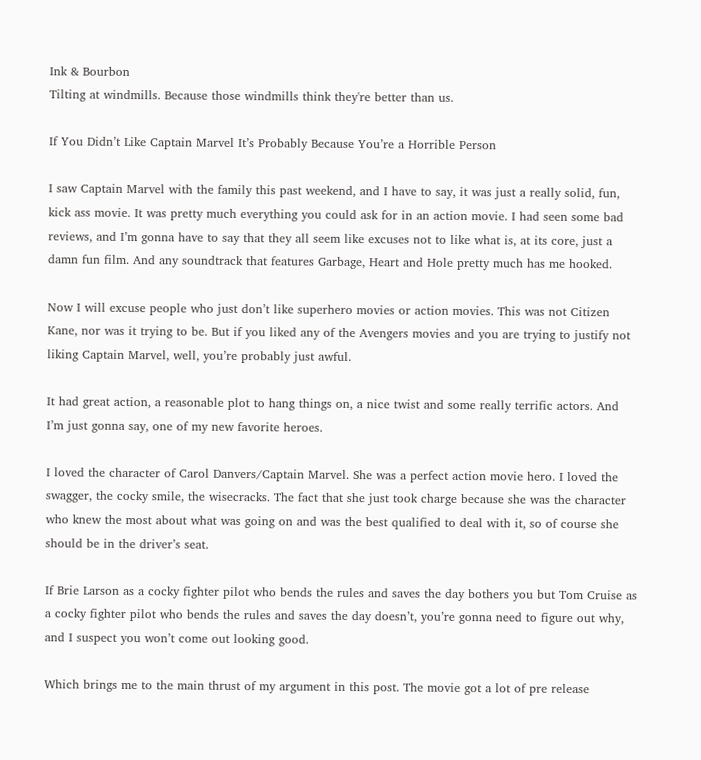Ink & Bourbon
Tilting at windmills. Because those windmills think they're better than us.

If You Didn’t Like Captain Marvel It’s Probably Because You’re a Horrible Person

I saw Captain Marvel with the family this past weekend, and I have to say, it was just a really solid, fun, kick ass movie. It was pretty much everything you could ask for in an action movie. I had seen some bad reviews, and I’m gonna have to say that they all seem like excuses not to like what is, at its core, just a damn fun film. And any soundtrack that features Garbage, Heart and Hole pretty much has me hooked.

Now I will excuse people who just don’t like superhero movies or action movies. This was not Citizen Kane, nor was it trying to be. But if you liked any of the Avengers movies and you are trying to justify not liking Captain Marvel, well, you’re probably just awful.

It had great action, a reasonable plot to hang things on, a nice twist and some really terrific actors. And I’m just gonna say, one of my new favorite heroes.

I loved the character of Carol Danvers/Captain Marvel. She was a perfect action movie hero. I loved the swagger, the cocky smile, the wisecracks. The fact that she just took charge because she was the character who knew the most about what was going on and was the best qualified to deal with it, so of course she should be in the driver’s seat.

If Brie Larson as a cocky fighter pilot who bends the rules and saves the day bothers you but Tom Cruise as a cocky fighter pilot who bends the rules and saves the day doesn’t, you’re gonna need to figure out why, and I suspect you won’t come out looking good.

Which brings me to the main thrust of my argument in this post. The movie got a lot of pre release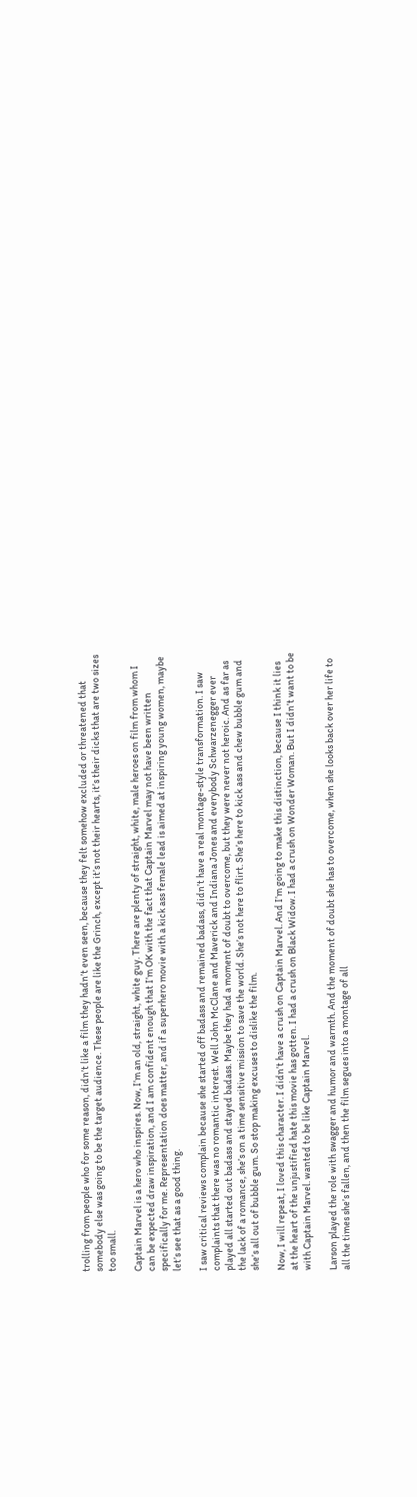trolling from people who for some reason, didn’t like a film they hadn’t even seen, because they felt somehow excluded or threatened that somebody else was going to be the target audience. These people are like the Grinch, except it’s not their hearts, it’s their dicks that are two sizes too small.

Captain Marvel is a hero who inspires. Now, I’m an old, straight, white guy. There are plenty of straight, white, male heroes on film from whom I can be expected draw inspiration, and I am confident enough that I’m OK with the fact that Captain Marvel may not have been written specifically for me. Representation does matter, and if a superhero movie with a kick ass female lead is aimed at inspiring young women, maybe let’s see that as a good thing.

I saw critical reviews complain because she started off badass and remained badass, didn’t have a real montage-style transformation. I saw complaints that there was no romantic interest. Well John McClane and Maverick and Indiana Jones and everybody Schwarzenegger ever played all started out badass and stayed badass. Maybe they had a moment of doubt to overcome, but they were never not heroic. And as far as the lack of a romance, she’s on a time sensitive mission to save the world. She’s not here to flirt. She’s here to kick ass and chew bubble gum and she’s all out of bubble gum. So stop making excuses to dislike the film.

Now, I will repeat, I loved this character. I didn’t have a crush on Captain Marvel. And I’m going to make this distinction, because I think it lies at the heart of the unjustified hate this movie has gotten. I had a crush on Black Widow. I had a crush on Wonder Woman. But I didn’t want to be with Captain Marvel. wanted to be like Captain Marvel.

Larson played the role with swagger and humor and warmth. And the moment of doubt she has to overcome, when she looks back over her life to all the times she’s fallen, and then the film segues into a montage of all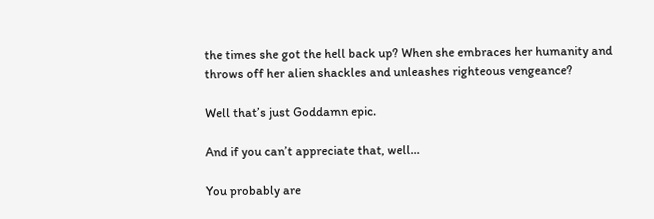the times she got the hell back up? When she embraces her humanity and throws off her alien shackles and unleashes righteous vengeance?

Well that’s just Goddamn epic.

And if you can’t appreciate that, well…

You probably are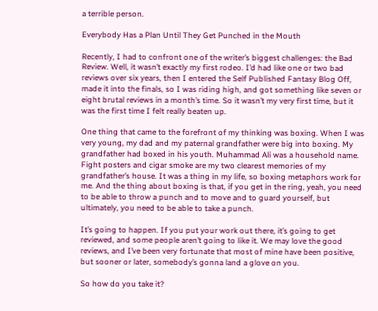a terrible person.

Everybody Has a Plan Until They Get Punched in the Mouth

Recently, I had to confront one of the writer’s biggest challenges: the Bad Review. Well, it wasn’t exactly my first rodeo. I’d had like one or two bad reviews over six years, then I entered the Self Published Fantasy Blog Off, made it into the finals, so I was riding high, and got something like seven or eight brutal reviews in a month’s time. So it wasn’t my very first time, but it was the first time I felt really beaten up.

One thing that came to the forefront of my thinking was boxing. When I was very young, my dad and my paternal grandfather were big into boxing. My grandfather had boxed in his youth. Muhammad Ali was a household name. Fight posters and cigar smoke are my two clearest memories of my grandfather’s house. It was a thing in my life, so boxing metaphors work for me. And the thing about boxing is that, if you get in the ring, yeah, you need to be able to throw a punch and to move and to guard yourself, but ultimately, you need to be able to take a punch.

It’s going to happen. If you put your work out there, it’s going to get reviewed, and some people aren’t going to like it. We may love the good reviews, and I’ve been very fortunate that most of mine have been positive, but sooner or later, somebody’s gonna land a glove on you.

So how do you take it?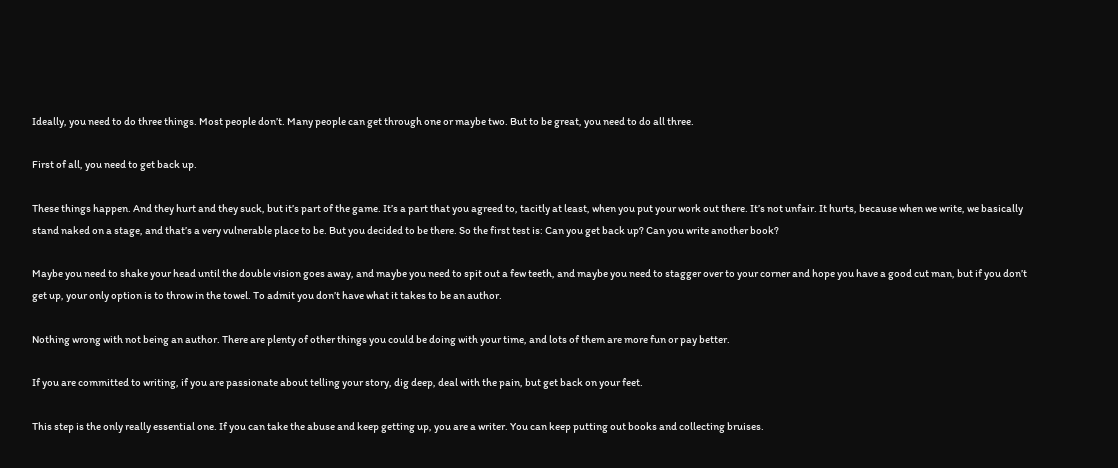Ideally, you need to do three things. Most people don’t. Many people can get through one or maybe two. But to be great, you need to do all three.

First of all, you need to get back up.

These things happen. And they hurt and they suck, but it’s part of the game. It’s a part that you agreed to, tacitly at least, when you put your work out there. It’s not unfair. It hurts, because when we write, we basically stand naked on a stage, and that’s a very vulnerable place to be. But you decided to be there. So the first test is: Can you get back up? Can you write another book?

Maybe you need to shake your head until the double vision goes away, and maybe you need to spit out a few teeth, and maybe you need to stagger over to your corner and hope you have a good cut man, but if you don’t get up, your only option is to throw in the towel. To admit you don’t have what it takes to be an author.

Nothing wrong with not being an author. There are plenty of other things you could be doing with your time, and lots of them are more fun or pay better.

If you are committed to writing, if you are passionate about telling your story, dig deep, deal with the pain, but get back on your feet.

This step is the only really essential one. If you can take the abuse and keep getting up, you are a writer. You can keep putting out books and collecting bruises.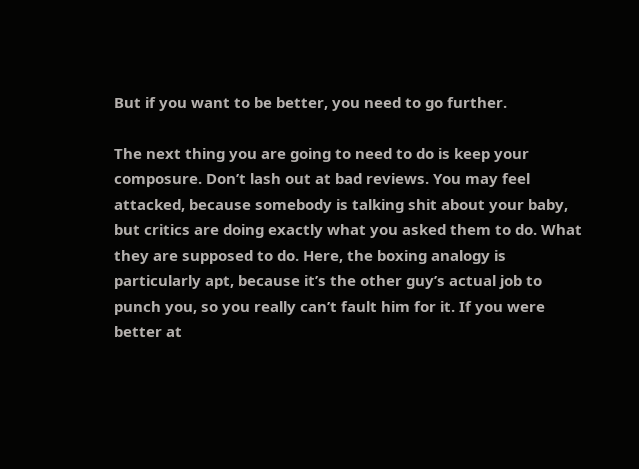But if you want to be better, you need to go further.

The next thing you are going to need to do is keep your composure. Don’t lash out at bad reviews. You may feel attacked, because somebody is talking shit about your baby, but critics are doing exactly what you asked them to do. What they are supposed to do. Here, the boxing analogy is particularly apt, because it’s the other guy’s actual job to punch you, so you really can’t fault him for it. If you were better at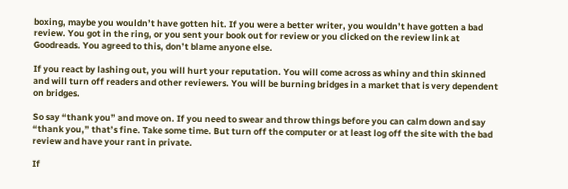boxing, maybe you wouldn’t have gotten hit. If you were a better writer, you wouldn’t have gotten a bad review. You got in the ring, or you sent your book out for review or you clicked on the review link at Goodreads. You agreed to this, don’t blame anyone else.

If you react by lashing out, you will hurt your reputation. You will come across as whiny and thin skinned and will turn off readers and other reviewers. You will be burning bridges in a market that is very dependent on bridges.

So say “thank you” and move on. If you need to swear and throw things before you can calm down and say “thank you,” that’s fine. Take some time. But turn off the computer or at least log off the site with the bad review and have your rant in private.

If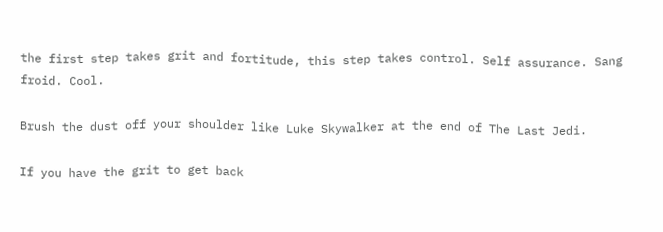the first step takes grit and fortitude, this step takes control. Self assurance. Sang froid. Cool.

Brush the dust off your shoulder like Luke Skywalker at the end of The Last Jedi.

If you have the grit to get back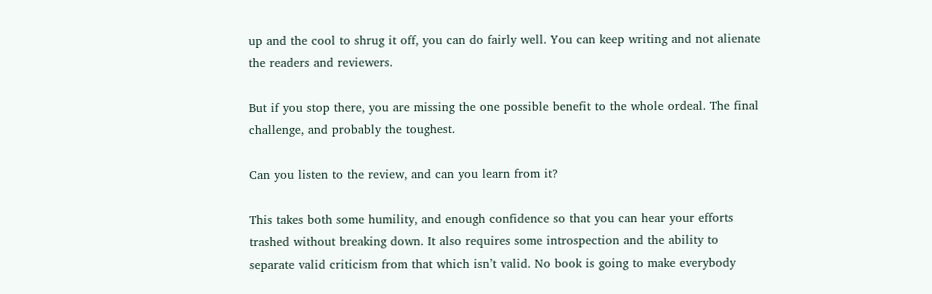up and the cool to shrug it off, you can do fairly well. You can keep writing and not alienate the readers and reviewers.

But if you stop there, you are missing the one possible benefit to the whole ordeal. The final challenge, and probably the toughest.

Can you listen to the review, and can you learn from it?

This takes both some humility, and enough confidence so that you can hear your efforts trashed without breaking down. It also requires some introspection and the ability to separate valid criticism from that which isn’t valid. No book is going to make everybody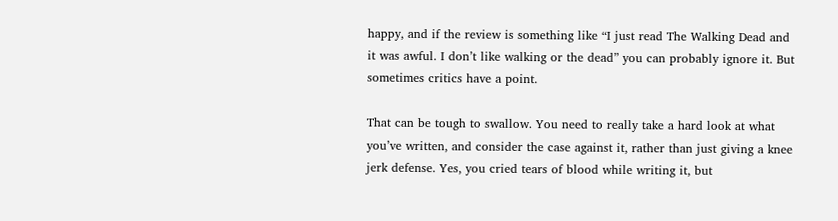happy, and if the review is something like “I just read The Walking Dead and it was awful. I don’t like walking or the dead” you can probably ignore it. But sometimes critics have a point.

That can be tough to swallow. You need to really take a hard look at what you’ve written, and consider the case against it, rather than just giving a knee jerk defense. Yes, you cried tears of blood while writing it, but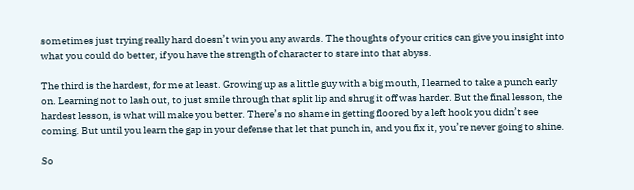sometimes just trying really hard doesn’t win you any awards. The thoughts of your critics can give you insight into what you could do better, if you have the strength of character to stare into that abyss.

The third is the hardest, for me at least. Growing up as a little guy with a big mouth, I learned to take a punch early on. Learning not to lash out, to just smile through that split lip and shrug it off was harder. But the final lesson, the hardest lesson, is what will make you better. There’s no shame in getting floored by a left hook you didn’t see coming. But until you learn the gap in your defense that let that punch in, and you fix it, you’re never going to shine.

So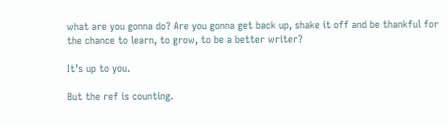what are you gonna do? Are you gonna get back up, shake it off and be thankful for the chance to learn, to grow, to be a better writer?

It’s up to you.

But the ref is counting.